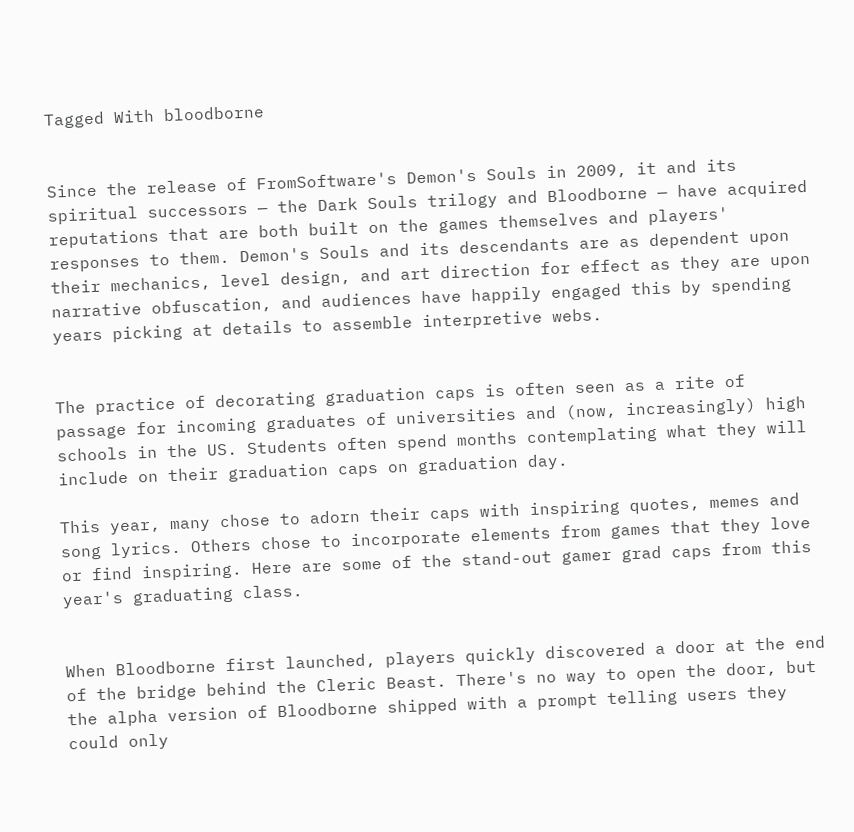Tagged With bloodborne


Since the release of FromSoftware's Demon's Souls in 2009, it and its spiritual successors — the Dark Souls trilogy and Bloodborne — have acquired reputations that are both built on the games themselves and players' responses to them. Demon's Souls and its descendants are as dependent upon their mechanics, level design, and art direction for effect as they are upon narrative obfuscation, and audiences have happily engaged this by spending years picking at details to assemble interpretive webs.


The practice of decorating graduation caps is often seen as a rite of passage for incoming graduates of universities and (now, increasingly) high schools in the US. Students often spend months contemplating what they will include on their graduation caps on graduation day.

This year, many chose to adorn their caps with inspiring quotes, memes and song lyrics. Others chose to incorporate elements from games that they love or find inspiring. Here are some of the stand-out gamer grad caps from this year's graduating class.


When Bloodborne first launched, players quickly discovered a door at the end of the bridge behind the Cleric Beast. There's no way to open the door, but the alpha version of Bloodborne shipped with a prompt telling users they could only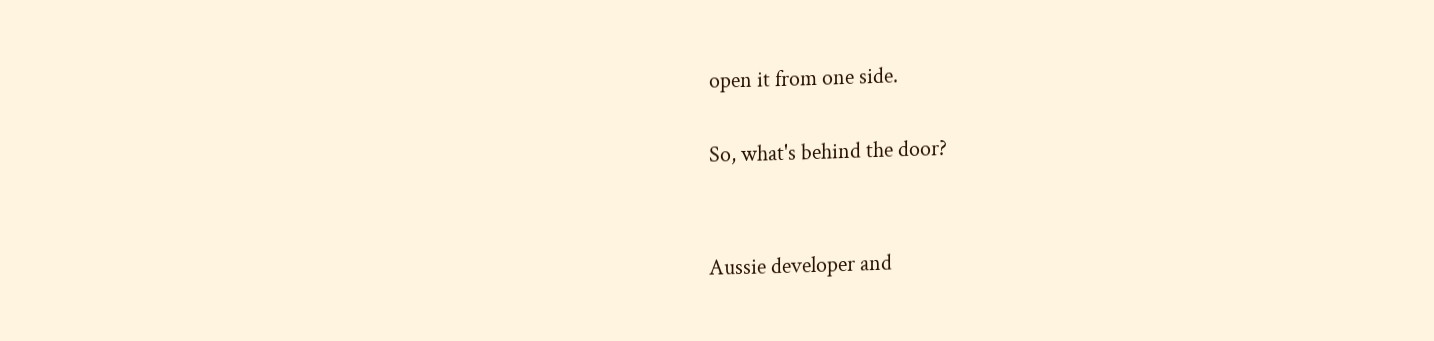open it from one side.

So, what's behind the door?


Aussie developer and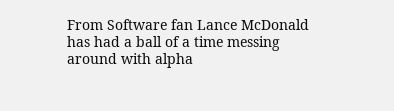From Software fan Lance McDonald has had a ball of a time messing around with alpha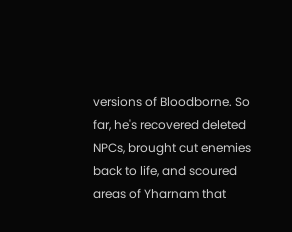versions of Bloodborne. So far, he's recovered deleted NPCs, brought cut enemies back to life, and scoured areas of Yharnam that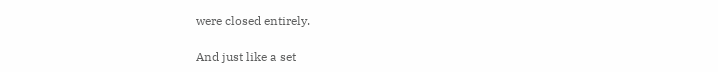were closed entirely.

And just like a set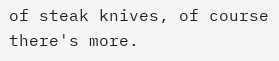of steak knives, of course there's more.